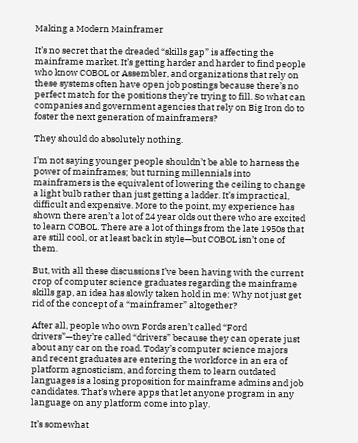Making a Modern Mainframer

It’s no secret that the dreaded “skills gap” is affecting the mainframe market. It’s getting harder and harder to find people who know COBOL or Assembler, and organizations that rely on these systems often have open job postings because there’s no perfect match for the positions they’re trying to fill. So what can companies and government agencies that rely on Big Iron do to foster the next generation of mainframers?

They should do absolutely nothing.

I’m not saying younger people shouldn’t be able to harness the power of mainframes; but turning millennials into mainframers is the equivalent of lowering the ceiling to change a light bulb rather than just getting a ladder. It’s impractical, difficult and expensive. More to the point, my experience has shown there aren’t a lot of 24 year olds out there who are excited to learn COBOL. There are a lot of things from the late 1950s that are still cool, or at least back in style—but COBOL isn’t one of them.

But, with all these discussions I’ve been having with the current crop of computer science graduates regarding the mainframe skills gap, an idea has slowly taken hold in me: Why not just get rid of the concept of a “mainframer” altogether?

After all, people who own Fords aren’t called “Ford drivers”—they’re called “drivers” because they can operate just about any car on the road. Today’s computer science majors and recent graduates are entering the workforce in an era of platform agnosticism, and forcing them to learn outdated languages is a losing proposition for mainframe admins and job candidates. That’s where apps that let anyone program in any language on any platform come into play.

It’s somewhat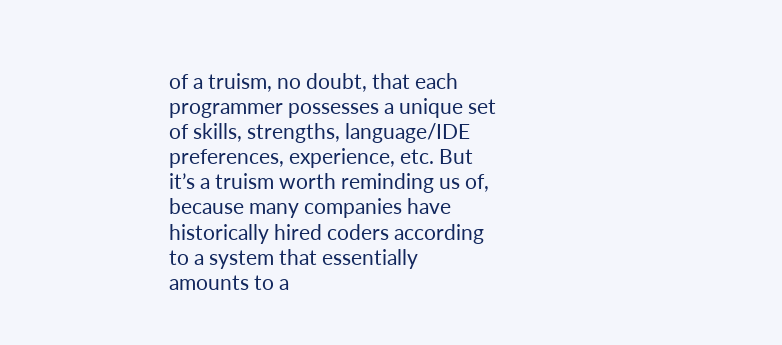of a truism, no doubt, that each programmer possesses a unique set of skills, strengths, language/IDE preferences, experience, etc. But it’s a truism worth reminding us of, because many companies have historically hired coders according to a system that essentially amounts to a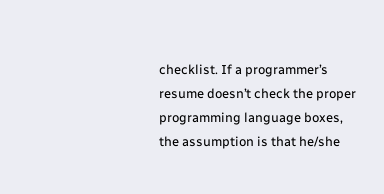checklist. If a programmer’s resume doesn’t check the proper programming language boxes, the assumption is that he/she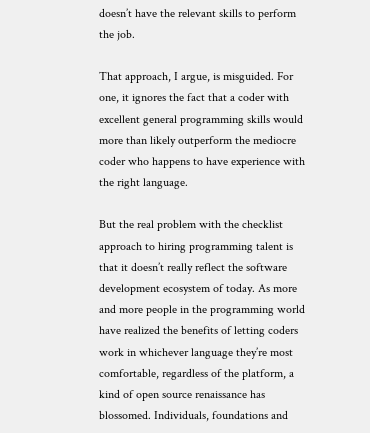doesn’t have the relevant skills to perform the job.

That approach, I argue, is misguided. For one, it ignores the fact that a coder with excellent general programming skills would more than likely outperform the mediocre coder who happens to have experience with the right language.

But the real problem with the checklist approach to hiring programming talent is that it doesn’t really reflect the software development ecosystem of today. As more and more people in the programming world have realized the benefits of letting coders work in whichever language they’re most comfortable, regardless of the platform, a kind of open source renaissance has blossomed. Individuals, foundations and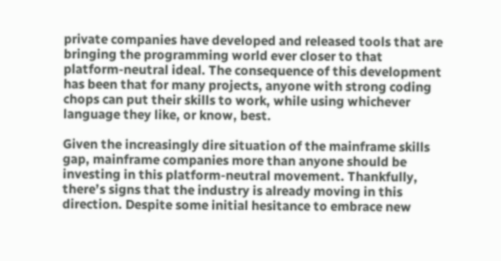private companies have developed and released tools that are bringing the programming world ever closer to that platform-neutral ideal. The consequence of this development has been that for many projects, anyone with strong coding chops can put their skills to work, while using whichever language they like, or know, best.

Given the increasingly dire situation of the mainframe skills gap, mainframe companies more than anyone should be investing in this platform-neutral movement. Thankfully, there’s signs that the industry is already moving in this direction. Despite some initial hesitance to embrace new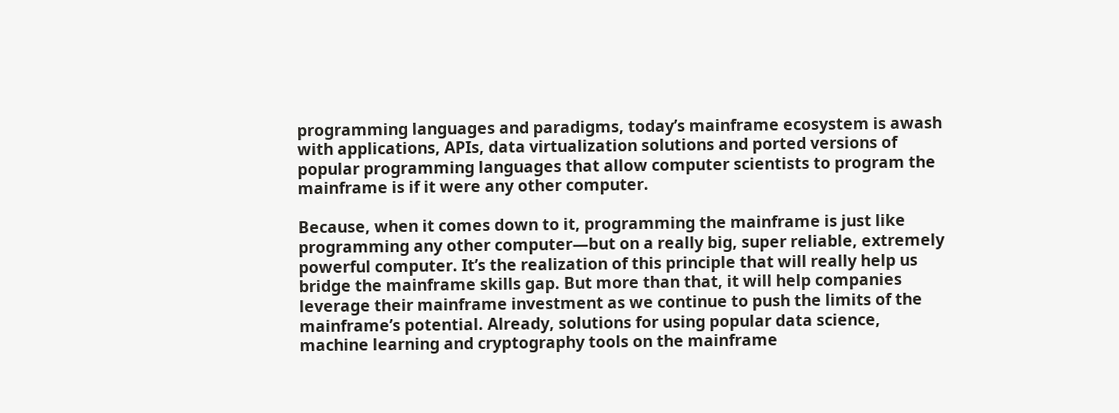programming languages and paradigms, today’s mainframe ecosystem is awash with applications, APIs, data virtualization solutions and ported versions of popular programming languages that allow computer scientists to program the mainframe is if it were any other computer.

Because, when it comes down to it, programming the mainframe is just like programming any other computer—but on a really big, super reliable, extremely powerful computer. It’s the realization of this principle that will really help us bridge the mainframe skills gap. But more than that, it will help companies leverage their mainframe investment as we continue to push the limits of the mainframe’s potential. Already, solutions for using popular data science, machine learning and cryptography tools on the mainframe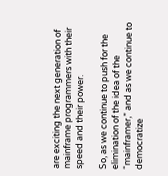are exciting the next generation of mainframe programmers with their speed and their power.

So, as we continue to push for the elimination of the idea of the “mainframer,” and as we continue to democratize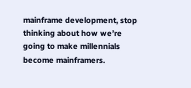mainframe development, stop thinking about how we’re going to make millennials become mainframers.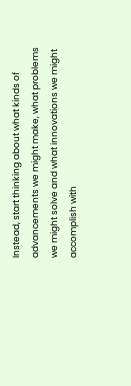Instead, start thinking about what kinds of advancements we might make, what problems we might solve and what innovations we might accomplish with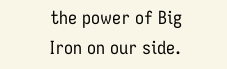the power of Big Iron on our side.